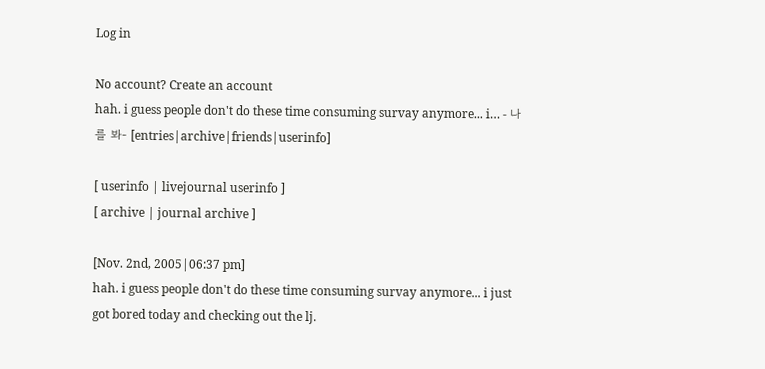Log in

No account? Create an account
hah. i guess people don't do these time consuming survay anymore... i… - 나를 봐- [entries|archive|friends|userinfo]

[ userinfo | livejournal userinfo ]
[ archive | journal archive ]

[Nov. 2nd, 2005|06:37 pm]
hah. i guess people don't do these time consuming survay anymore... i just got bored today and checking out the lj.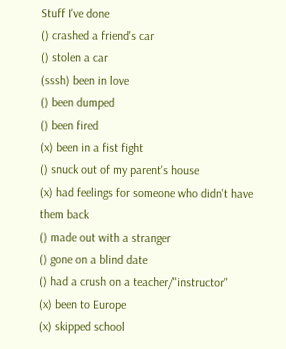Stuff I've done
() crashed a friend's car
() stolen a car
(sssh) been in love
() been dumped
() been fired
(x) been in a fist fight
() snuck out of my parent's house
(x) had feelings for someone who didn't have them back
() made out with a stranger
() gone on a blind date
() had a crush on a teacher/"instructor"
(x) been to Europe
(x) skipped school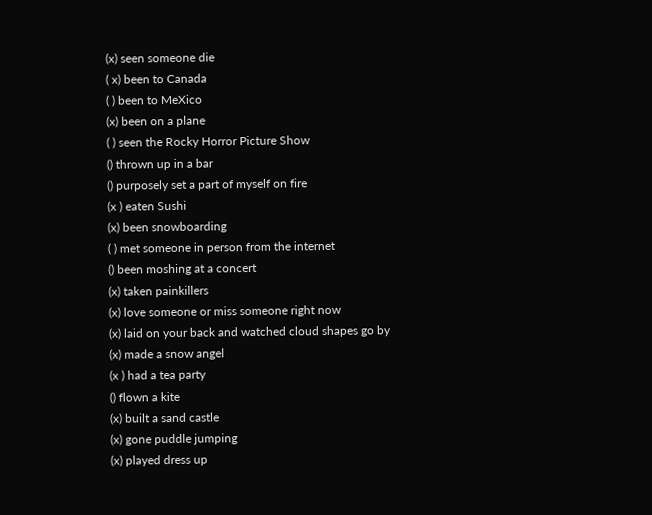(x) seen someone die
( x) been to Canada
( ) been to MeXico
(x) been on a plane
( ) seen the Rocky Horror Picture Show
() thrown up in a bar
() purposely set a part of myself on fire
(x ) eaten Sushi
(x) been snowboarding
( ) met someone in person from the internet
() been moshing at a concert
(x) taken painkillers
(x) love someone or miss someone right now
(x) laid on your back and watched cloud shapes go by
(x) made a snow angel
(x ) had a tea party
() flown a kite
(x) built a sand castle
(x) gone puddle jumping
(x) played dress up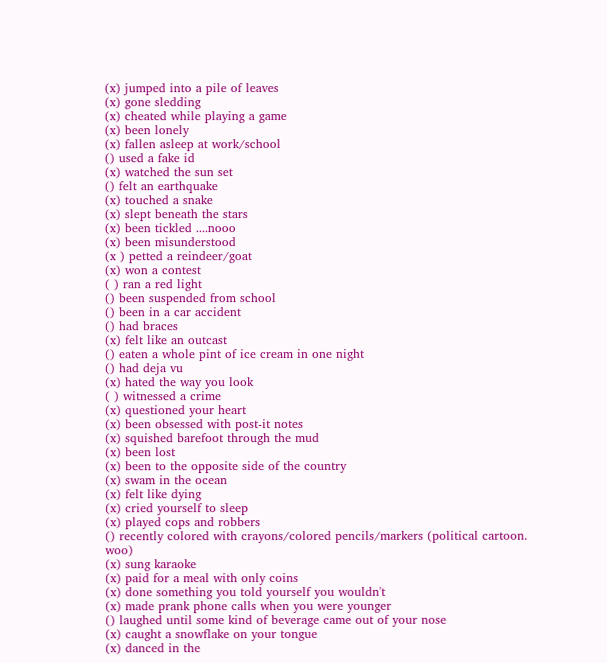(x) jumped into a pile of leaves
(x) gone sledding
(x) cheated while playing a game
(x) been lonely
(x) fallen asleep at work/school
() used a fake id
(x) watched the sun set
() felt an earthquake
(x) touched a snake
(x) slept beneath the stars
(x) been tickled ....nooo
(x) been misunderstood
(x ) petted a reindeer/goat
(x) won a contest
( ) ran a red light
() been suspended from school
() been in a car accident
() had braces
(x) felt like an outcast
() eaten a whole pint of ice cream in one night
() had deja vu
(x) hated the way you look
( ) witnessed a crime
(x) questioned your heart
(x) been obsessed with post-it notes
(x) squished barefoot through the mud
(x) been lost
(x) been to the opposite side of the country
(x) swam in the ocean
(x) felt like dying
(x) cried yourself to sleep
(x) played cops and robbers
() recently colored with crayons/colored pencils/markers (political cartoon. woo)
(x) sung karaoke
(x) paid for a meal with only coins
(x) done something you told yourself you wouldn't
(x) made prank phone calls when you were younger
() laughed until some kind of beverage came out of your nose
(x) caught a snowflake on your tongue
(x) danced in the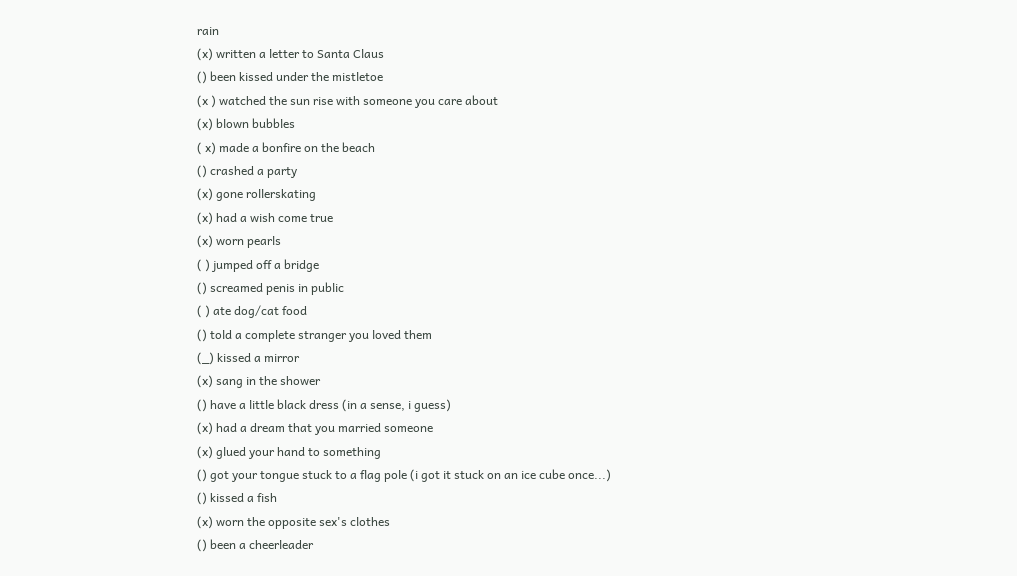rain
(x) written a letter to Santa Claus
() been kissed under the mistletoe
(x ) watched the sun rise with someone you care about
(x) blown bubbles
( x) made a bonfire on the beach
() crashed a party
(x) gone rollerskating
(x) had a wish come true
(x) worn pearls
( ) jumped off a bridge
() screamed penis in public
( ) ate dog/cat food
() told a complete stranger you loved them
(_) kissed a mirror
(x) sang in the shower
() have a little black dress (in a sense, i guess)
(x) had a dream that you married someone
(x) glued your hand to something
() got your tongue stuck to a flag pole (i got it stuck on an ice cube once...)
() kissed a fish
(x) worn the opposite sex's clothes
() been a cheerleader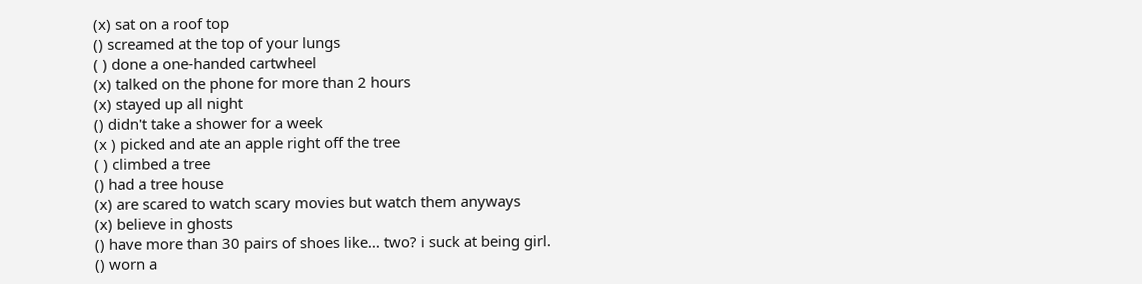(x) sat on a roof top
() screamed at the top of your lungs
( ) done a one-handed cartwheel
(x) talked on the phone for more than 2 hours
(x) stayed up all night
() didn't take a shower for a week
(x ) picked and ate an apple right off the tree
( ) climbed a tree
() had a tree house
(x) are scared to watch scary movies but watch them anyways
(x) believe in ghosts
() have more than 30 pairs of shoes like... two? i suck at being girl.
() worn a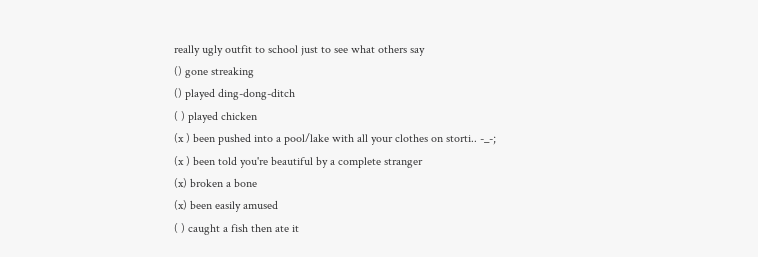really ugly outfit to school just to see what others say
() gone streaking
() played ding-dong-ditch
( ) played chicken
(x ) been pushed into a pool/lake with all your clothes on storti.. -_-;
(x ) been told you're beautiful by a complete stranger
(x) broken a bone
(x) been easily amused
( ) caught a fish then ate it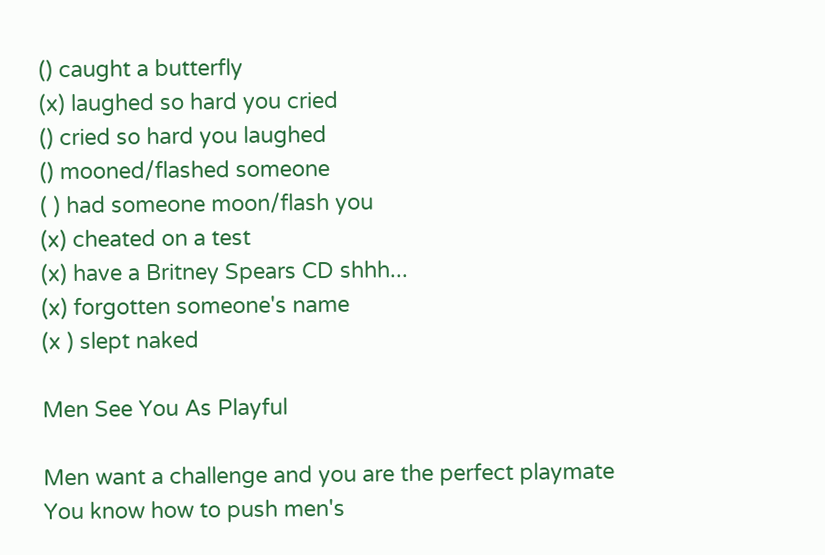() caught a butterfly
(x) laughed so hard you cried
() cried so hard you laughed
() mooned/flashed someone
( ) had someone moon/flash you
(x) cheated on a test
(x) have a Britney Spears CD shhh...
(x) forgotten someone's name
(x ) slept naked

Men See You As Playful

Men want a challenge and you are the perfect playmate
You know how to push men's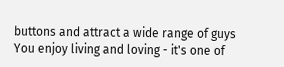buttons and attract a wide range of guys
You enjoy living and loving - it's one of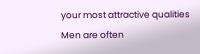your most attractive qualities
Men are often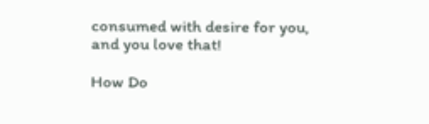consumed with desire for you, and you love that!

How Do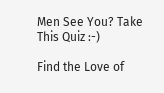Men See You? Take This Quiz :-)

Find the Love of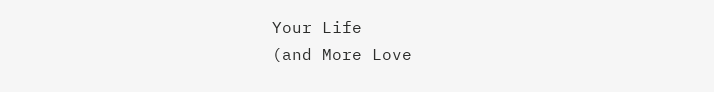Your Life
(and More Love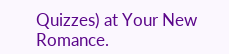Quizzes) at Your New Romance.